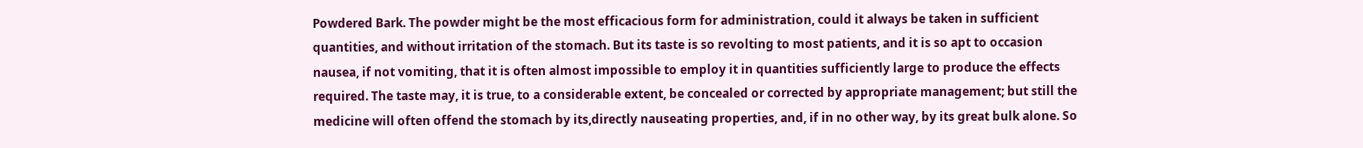Powdered Bark. The powder might be the most efficacious form for administration, could it always be taken in sufficient quantities, and without irritation of the stomach. But its taste is so revolting to most patients, and it is so apt to occasion nausea, if not vomiting, that it is often almost impossible to employ it in quantities sufficiently large to produce the effects required. The taste may, it is true, to a considerable extent, be concealed or corrected by appropriate management; but still the medicine will often offend the stomach by its,directly nauseating properties, and, if in no other way, by its great bulk alone. So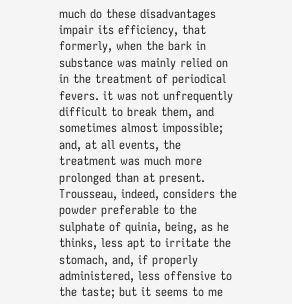much do these disadvantages impair its efficiency, that formerly, when the bark in substance was mainly relied on in the treatment of periodical fevers. it was not unfrequently difficult to break them, and sometimes almost impossible; and, at all events, the treatment was much more prolonged than at present. Trousseau, indeed, considers the powder preferable to the sulphate of quinia, being, as he thinks, less apt to irritate the stomach, and, if properly administered, less offensive to the taste; but it seems to me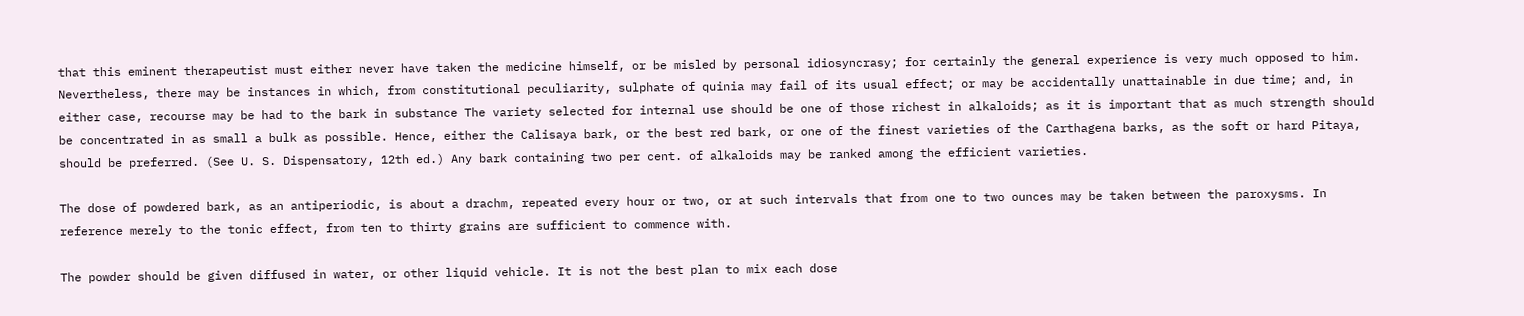that this eminent therapeutist must either never have taken the medicine himself, or be misled by personal idiosyncrasy; for certainly the general experience is very much opposed to him. Nevertheless, there may be instances in which, from constitutional peculiarity, sulphate of quinia may fail of its usual effect; or may be accidentally unattainable in due time; and, in either case, recourse may be had to the bark in substance The variety selected for internal use should be one of those richest in alkaloids; as it is important that as much strength should be concentrated in as small a bulk as possible. Hence, either the Calisaya bark, or the best red bark, or one of the finest varieties of the Carthagena barks, as the soft or hard Pitaya, should be preferred. (See U. S. Dispensatory, 12th ed.) Any bark containing two per cent. of alkaloids may be ranked among the efficient varieties.

The dose of powdered bark, as an antiperiodic, is about a drachm, repeated every hour or two, or at such intervals that from one to two ounces may be taken between the paroxysms. In reference merely to the tonic effect, from ten to thirty grains are sufficient to commence with.

The powder should be given diffused in water, or other liquid vehicle. It is not the best plan to mix each dose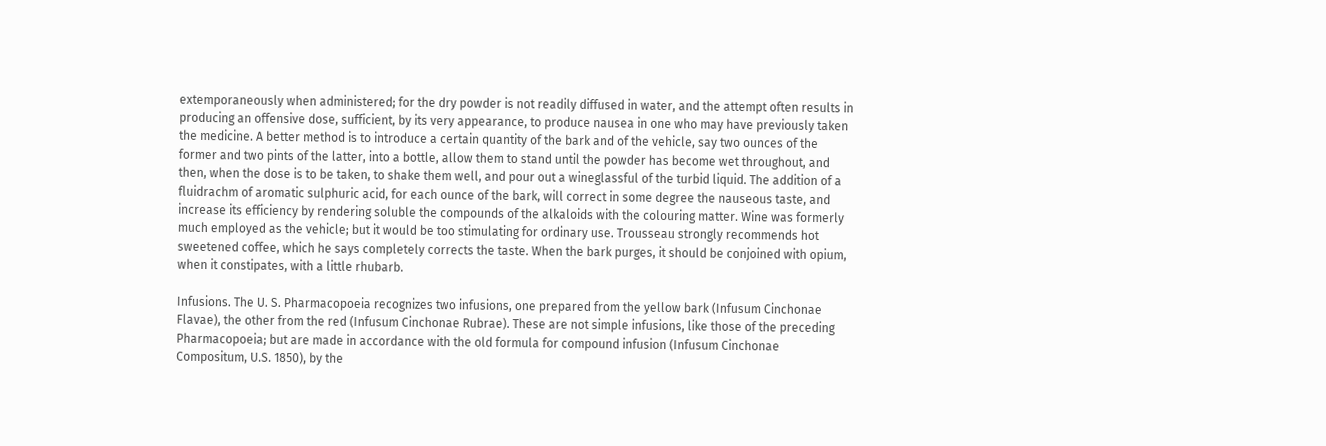extemporaneously when administered; for the dry powder is not readily diffused in water, and the attempt often results in producing an offensive dose, sufficient, by its very appearance, to produce nausea in one who may have previously taken the medicine. A better method is to introduce a certain quantity of the bark and of the vehicle, say two ounces of the former and two pints of the latter, into a bottle, allow them to stand until the powder has become wet throughout, and then, when the dose is to be taken, to shake them well, and pour out a wineglassful of the turbid liquid. The addition of a fluidrachm of aromatic sulphuric acid, for each ounce of the bark, will correct in some degree the nauseous taste, and increase its efficiency by rendering soluble the compounds of the alkaloids with the colouring matter. Wine was formerly much employed as the vehicle; but it would be too stimulating for ordinary use. Trousseau strongly recommends hot sweetened coffee, which he says completely corrects the taste. When the bark purges, it should be conjoined with opium, when it constipates, with a little rhubarb.

Infusions. The U. S. Pharmacopoeia recognizes two infusions, one prepared from the yellow bark (Infusum Cinchonae Flavae), the other from the red (Infusum Cinchonae Rubrae). These are not simple infusions, like those of the preceding Pharmacopoeia; but are made in accordance with the old formula for compound infusion (Infusum Cinchonae Compositum, U.S. 1850), by the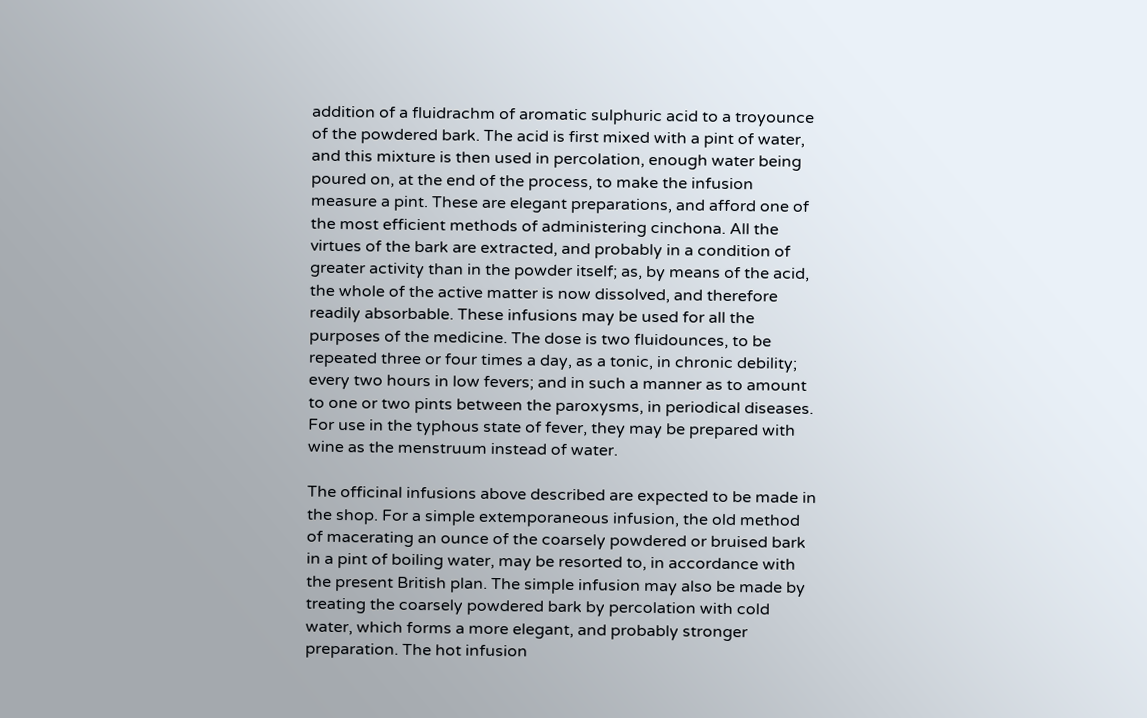addition of a fluidrachm of aromatic sulphuric acid to a troyounce of the powdered bark. The acid is first mixed with a pint of water, and this mixture is then used in percolation, enough water being poured on, at the end of the process, to make the infusion measure a pint. These are elegant preparations, and afford one of the most efficient methods of administering cinchona. All the virtues of the bark are extracted, and probably in a condition of greater activity than in the powder itself; as, by means of the acid, the whole of the active matter is now dissolved, and therefore readily absorbable. These infusions may be used for all the purposes of the medicine. The dose is two fluidounces, to be repeated three or four times a day, as a tonic, in chronic debility; every two hours in low fevers; and in such a manner as to amount to one or two pints between the paroxysms, in periodical diseases. For use in the typhous state of fever, they may be prepared with wine as the menstruum instead of water.

The officinal infusions above described are expected to be made in the shop. For a simple extemporaneous infusion, the old method of macerating an ounce of the coarsely powdered or bruised bark in a pint of boiling water, may be resorted to, in accordance with the present British plan. The simple infusion may also be made by treating the coarsely powdered bark by percolation with cold water, which forms a more elegant, and probably stronger preparation. The hot infusion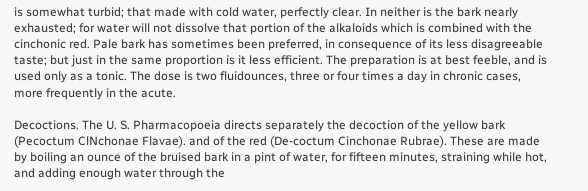is somewhat turbid; that made with cold water, perfectly clear. In neither is the bark nearly exhausted; for water will not dissolve that portion of the alkaloids which is combined with the cinchonic red. Pale bark has sometimes been preferred, in consequence of its less disagreeable taste; but just in the same proportion is it less efficient. The preparation is at best feeble, and is used only as a tonic. The dose is two fluidounces, three or four times a day in chronic cases, more frequently in the acute.

Decoctions. The U. S. Pharmacopoeia directs separately the decoction of the yellow bark (Pecoctum ClNchonae Flavae). and of the red (De-coctum Cinchonae Rubrae). These are made by boiling an ounce of the bruised bark in a pint of water, for fifteen minutes, straining while hot, and adding enough water through the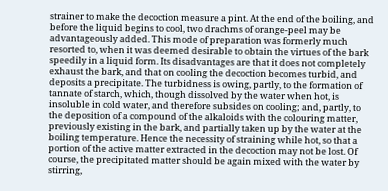strainer to make the decoction measure a pint. At the end of the boiling, and before the liquid begins to cool, two drachms of orange-peel may be advantageously added. This mode of preparation was formerly much resorted to, when it was deemed desirable to obtain the virtues of the bark speedily in a liquid form. Its disadvantages are that it does not completely exhaust the bark, and that on cooling the decoction becomes turbid, and deposits a precipitate. The turbidness is owing, partly, to the formation of tannate of starch, which, though dissolved by the water when hot, is insoluble in cold water, and therefore subsides on cooling; and, partly, to the deposition of a compound of the alkaloids with the colouring matter, previously existing in the bark, and partially taken up by the water at the boiling temperature. Hence the necessity of straining while hot, so that a portion of the active matter extracted in the decoction may not be lost. Of course, the precipitated matter should be again mixed with the water by stirring,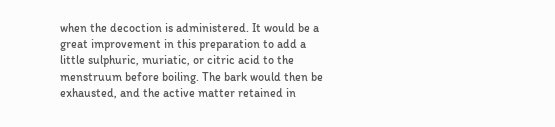when the decoction is administered. It would be a great improvement in this preparation to add a little sulphuric, muriatic, or citric acid to the menstruum before boiling. The bark would then be exhausted, and the active matter retained in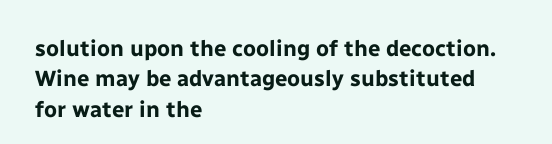solution upon the cooling of the decoction. Wine may be advantageously substituted for water in the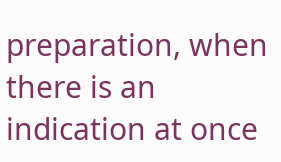preparation, when there is an indication at once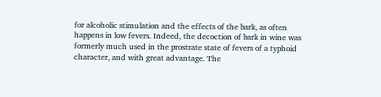for alcoholic stimulation and the effects of the bark, as often happens in low fevers. Indeed, the decoction of bark in wine was formerly much used in the prostrate state of fevers of a typhoid character, and with great advantage. The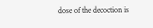dose of the decoction is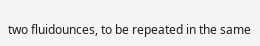two fluidounces, to be repeated in the same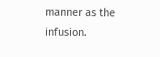manner as the infusion.